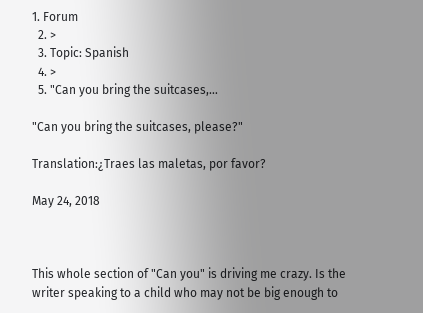1. Forum
  2. >
  3. Topic: Spanish
  4. >
  5. "Can you bring the suitcases,…

"Can you bring the suitcases, please?"

Translation:¿Traes las maletas, por favor?

May 24, 2018



This whole section of "Can you" is driving me crazy. Is the writer speaking to a child who may not be big enough to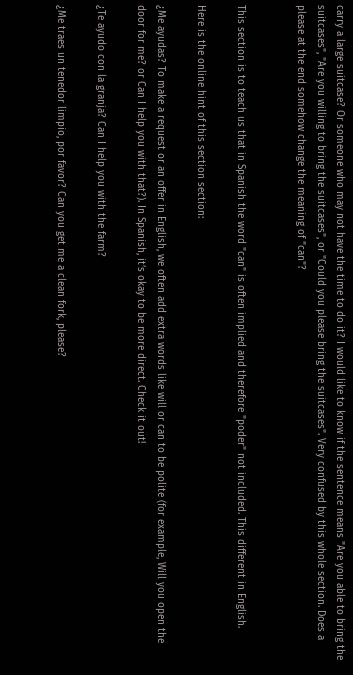carry a large suitcase? Or someone who may not have the time to do it? I would like to know if the sentence means "Are you able to bring the suitcases", "Are you willing to bring the suitcases", or "Could you please bring the suitcases". Very confused by this whole section. Does a please at the end somehow change the meaning of "can"?


This section is to teach us that in Spanish the word "can" is often implied and therefore "poder" not included. This different in English.

Here is the online hint of this section section:

¿Me ayudas? To make a request or an offer in English, we often add extra words like will or can to be polite (for example, Will you open the door for me? or Can I help you with that?). In Spanish, it’s okay to be more direct. Check it out!

¿Te ayudo con la granja? Can I help you with the farm?

¿Me traes un tenedor limpio, por favor? Can you get me a clean fork, please?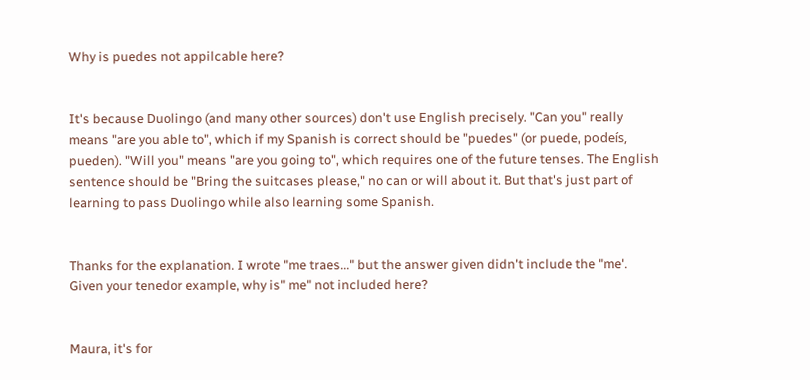Why is puedes not appilcable here?


It's because Duolingo (and many other sources) don't use English precisely. "Can you" really means "are you able to", which if my Spanish is correct should be "puedes" (or puede, podeís, pueden). "Will you" means "are you going to", which requires one of the future tenses. The English sentence should be "Bring the suitcases please," no can or will about it. But that's just part of learning to pass Duolingo while also learning some Spanish.


Thanks for the explanation. I wrote "me traes..." but the answer given didn't include the "me'. Given your tenedor example, why is" me" not included here?


Maura, it's for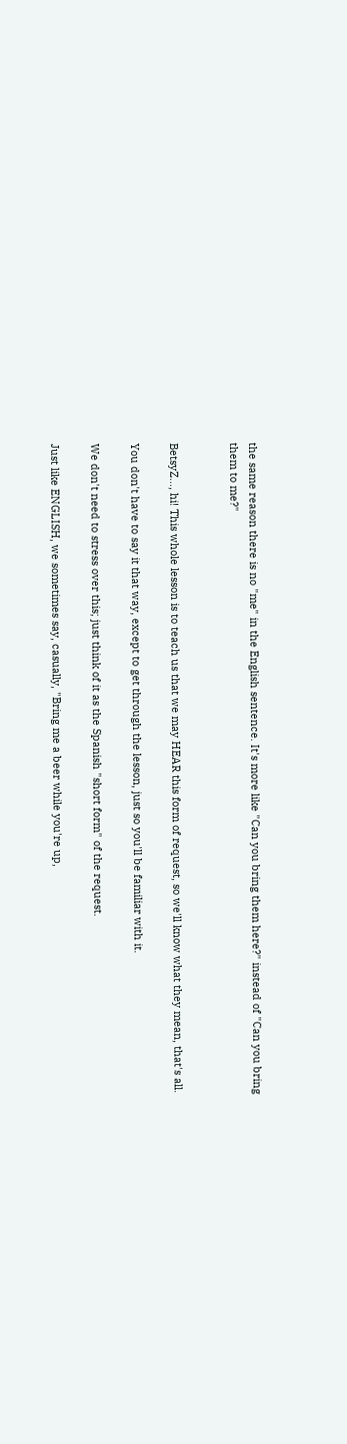the same reason there is no "me" in the English sentence. It's more like "Can you bring them here?" instead of "Can you bring them to me?"


BetsyZ..., hi! This whole lesson is to teach us that we may HEAR this form of request, so we'll know what they mean, that's all.

You don't have to say it that way, except to get through the lesson, just so you'll be familiar with it.

We don't need to stress over this; just think of it as the Spanish "short form" of the request.

Just like ENGLISH, we sometimes say, casually, "Bring me a beer while you're up,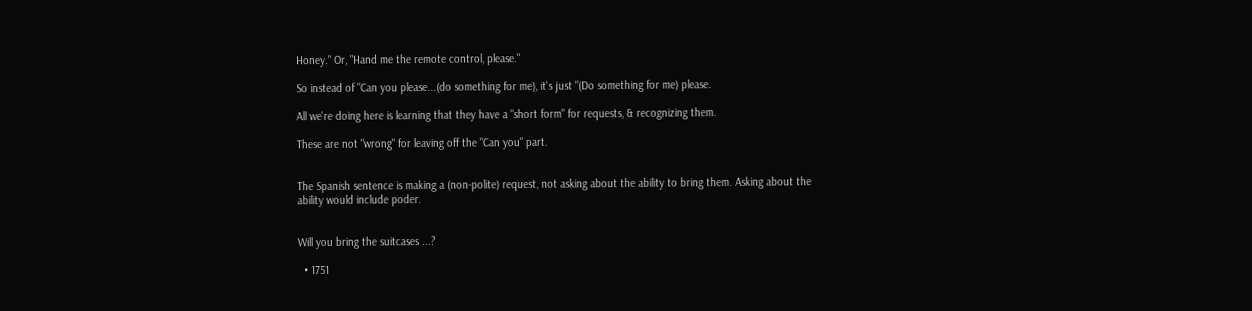Honey." Or, "Hand me the remote control, please."

So instead of "Can you please...(do something for me), it's just "(Do something for me) please.

All we're doing here is learning that they have a "short form" for requests, & recognizing them.

These are not "wrong" for leaving off the "Can you" part.


The Spanish sentence is making a (non-polite) request, not asking about the ability to bring them. Asking about the ability would include poder.


Will you bring the suitcases ...?

  • 1751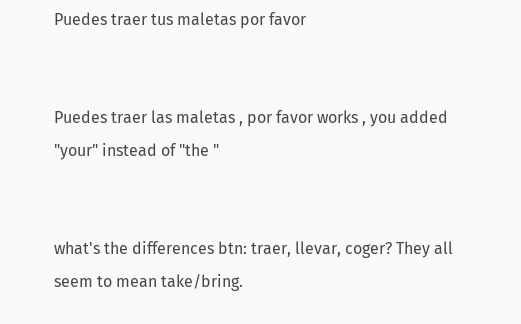Puedes traer tus maletas por favor


Puedes traer las maletas , por favor works , you added "your" instead of "the "


what's the differences btn: traer, llevar, coger? They all seem to mean take/bring.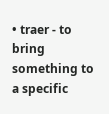• traer - to bring something to a specific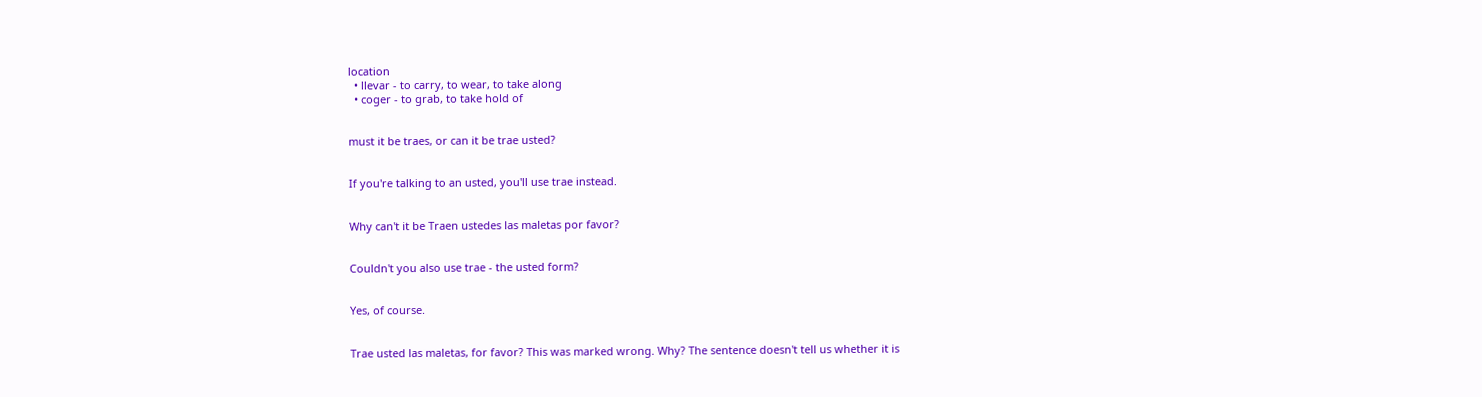location
  • llevar - to carry, to wear, to take along
  • coger - to grab, to take hold of


must it be traes, or can it be trae usted?


If you're talking to an usted, you'll use trae instead.


Why can't it be Traen ustedes las maletas por favor?


Couldn't you also use trae - the usted form?


Yes, of course.


Trae usted las maletas, for favor? This was marked wrong. Why? The sentence doesn't tell us whether it is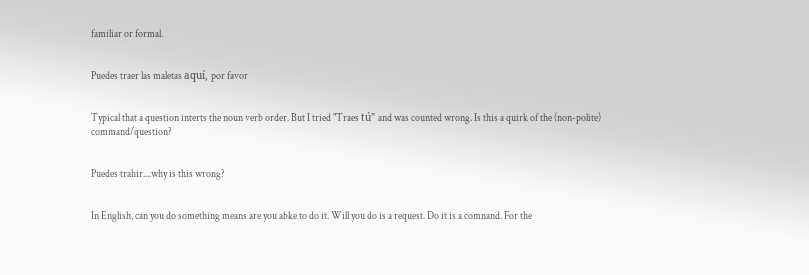familiar or formal.


Puedes traer las maletas aquí, por favor


Typical that a question interts the noun verb order. But I tried "Traes tú" and was counted wrong. Is this a quirk of the (non-polite) command/question?


Puedes trahir....why is this wrong?


In English, can you do something means are you abke to do it. Will you do is a request. Do it is a comnand. For the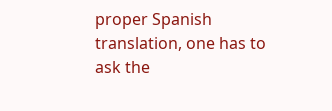proper Spanish translation, one has to ask the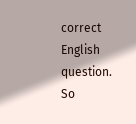correct English question. So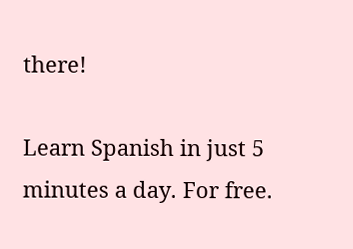there!

Learn Spanish in just 5 minutes a day. For free.